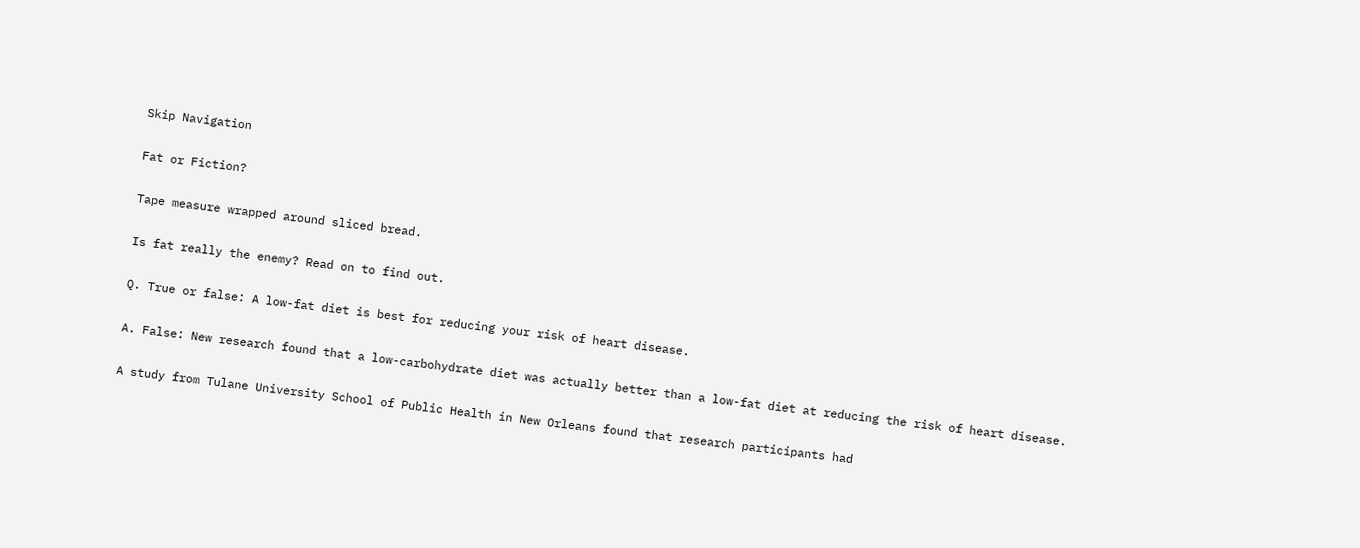Skip Navigation

Fat or Fiction?

Tape measure wrapped around sliced bread.

Is fat really the enemy? Read on to find out.

Q. True or false: A low-fat diet is best for reducing your risk of heart disease.

A. False: New research found that a low-carbohydrate diet was actually better than a low-fat diet at reducing the risk of heart disease.

A study from Tulane University School of Public Health in New Orleans found that research participants had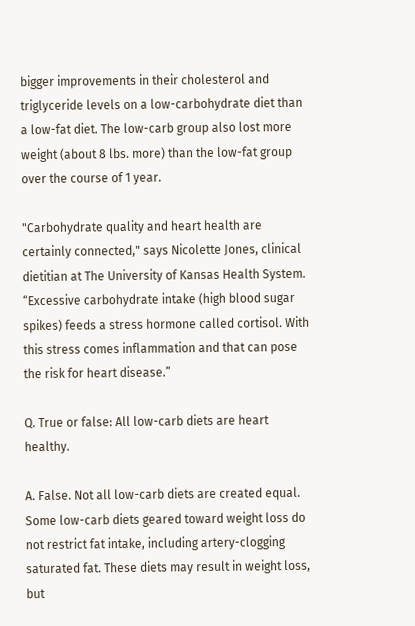bigger improvements in their cholesterol and triglyceride levels on a low-carbohydrate diet than a low-fat diet. The low-carb group also lost more weight (about 8 lbs. more) than the low-fat group over the course of 1 year.

"Carbohydrate quality and heart health are certainly connected," says Nicolette Jones, clinical dietitian at The University of Kansas Health System. “Excessive carbohydrate intake (high blood sugar spikes) feeds a stress hormone called cortisol. With this stress comes inflammation and that can pose the risk for heart disease.”

Q. True or false: All low-carb diets are heart healthy.

A. False. Not all low-carb diets are created equal. Some low-carb diets geared toward weight loss do not restrict fat intake, including artery-clogging saturated fat. These diets may result in weight loss, but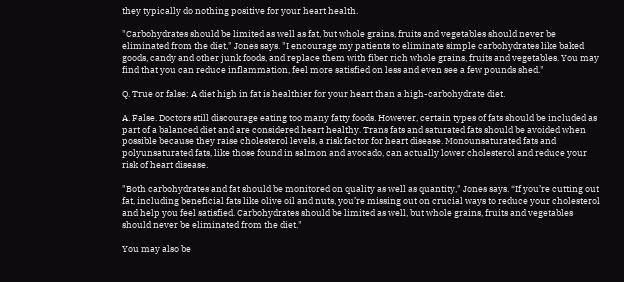they typically do nothing positive for your heart health.

"Carbohydrates should be limited as well as fat, but whole grains, fruits and vegetables should never be eliminated from the diet," Jones says. "I encourage my patients to eliminate simple carbohydrates like baked goods, candy and other junk foods, and replace them with fiber rich whole grains, fruits and vegetables. You may find that you can reduce inflammation, feel more satisfied on less and even see a few pounds shed."

Q. True or false: A diet high in fat is healthier for your heart than a high-carbohydrate diet.

A. False. Doctors still discourage eating too many fatty foods. However, certain types of fats should be included as part of a balanced diet and are considered heart healthy. Trans fats and saturated fats should be avoided when possible because they raise cholesterol levels, a risk factor for heart disease. Monounsaturated fats and polyunsaturated fats, like those found in salmon and avocado, can actually lower cholesterol and reduce your risk of heart disease.

"Both carbohydrates and fat should be monitored on quality as well as quantity," Jones says. “If you’re cutting out fat, including beneficial fats like olive oil and nuts, you’re missing out on crucial ways to reduce your cholesterol and help you feel satisfied. Carbohydrates should be limited as well, but whole grains, fruits and vegetables should never be eliminated from the diet."

You may also be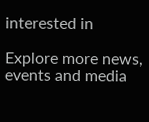interested in

Explore more news, events and media